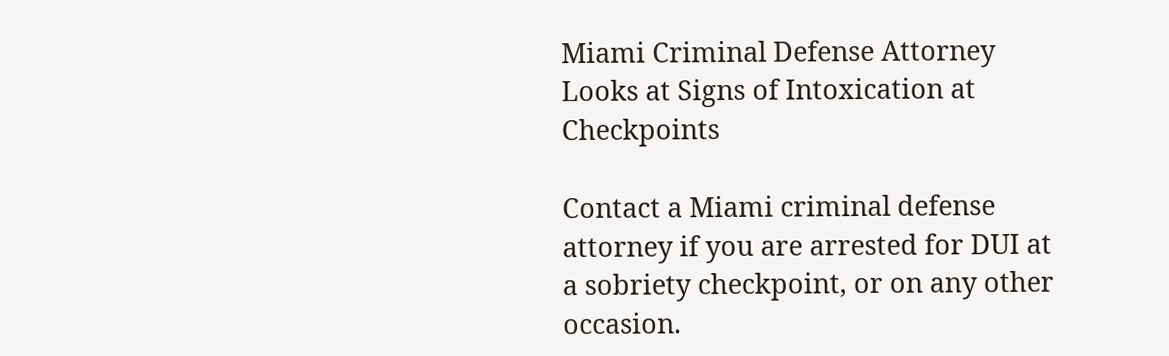Miami Criminal Defense Attorney Looks at Signs of Intoxication at Checkpoints

Contact a Miami criminal defense attorney if you are arrested for DUI at a sobriety checkpoint, or on any other occasion.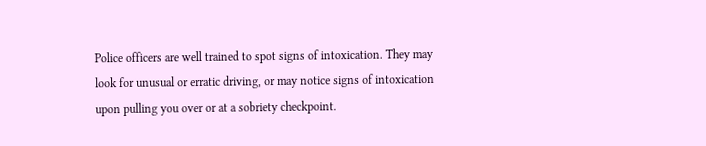Police officers are well trained to spot signs of intoxication. They may look for unusual or erratic driving, or may notice signs of intoxication upon pulling you over or at a sobriety checkpoint.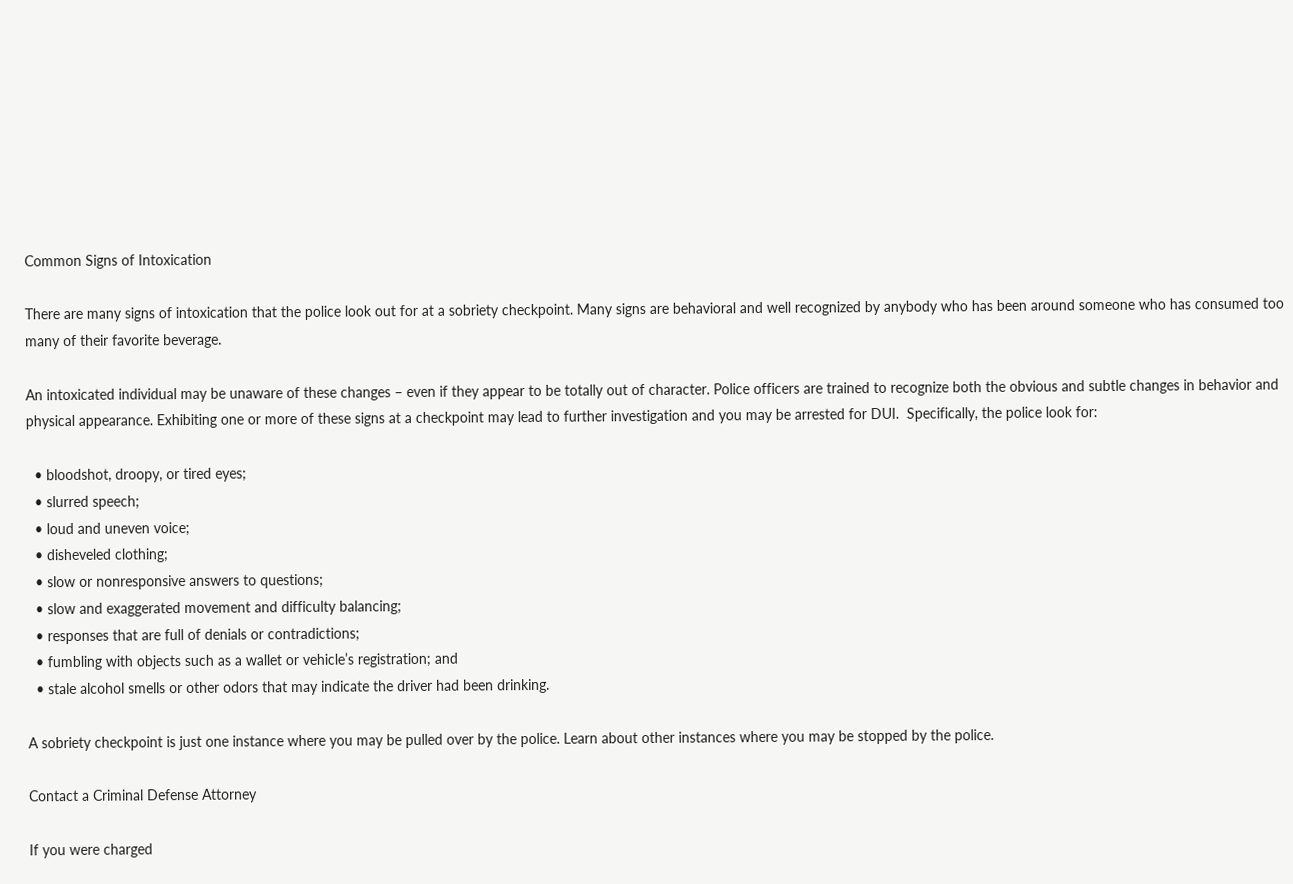Common Signs of Intoxication

There are many signs of intoxication that the police look out for at a sobriety checkpoint. Many signs are behavioral and well recognized by anybody who has been around someone who has consumed too many of their favorite beverage.

An intoxicated individual may be unaware of these changes – even if they appear to be totally out of character. Police officers are trained to recognize both the obvious and subtle changes in behavior and physical appearance. Exhibiting one or more of these signs at a checkpoint may lead to further investigation and you may be arrested for DUI.  Specifically, the police look for:

  • bloodshot, droopy, or tired eyes;
  • slurred speech;
  • loud and uneven voice;
  • disheveled clothing;
  • slow or nonresponsive answers to questions;
  • slow and exaggerated movement and difficulty balancing;
  • responses that are full of denials or contradictions;
  • fumbling with objects such as a wallet or vehicle’s registration; and
  • stale alcohol smells or other odors that may indicate the driver had been drinking.

A sobriety checkpoint is just one instance where you may be pulled over by the police. Learn about other instances where you may be stopped by the police.

Contact a Criminal Defense Attorney

If you were charged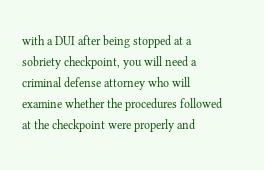with a DUI after being stopped at a sobriety checkpoint, you will need a criminal defense attorney who will examine whether the procedures followed at the checkpoint were properly and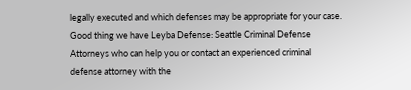legally executed and which defenses may be appropriate for your case. Good thing we have Leyba Defense: Seattle Criminal Defense Attorneys who can help you or contact an experienced criminal defense attorney with the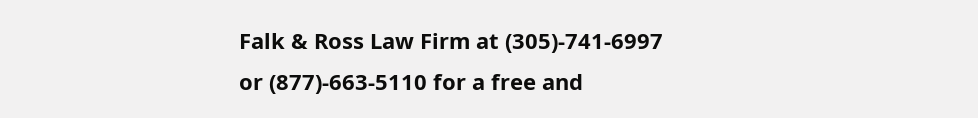Falk & Ross Law Firm at (305)-741-6997 or (877)-663-5110 for a free and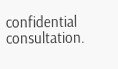confidential consultation.